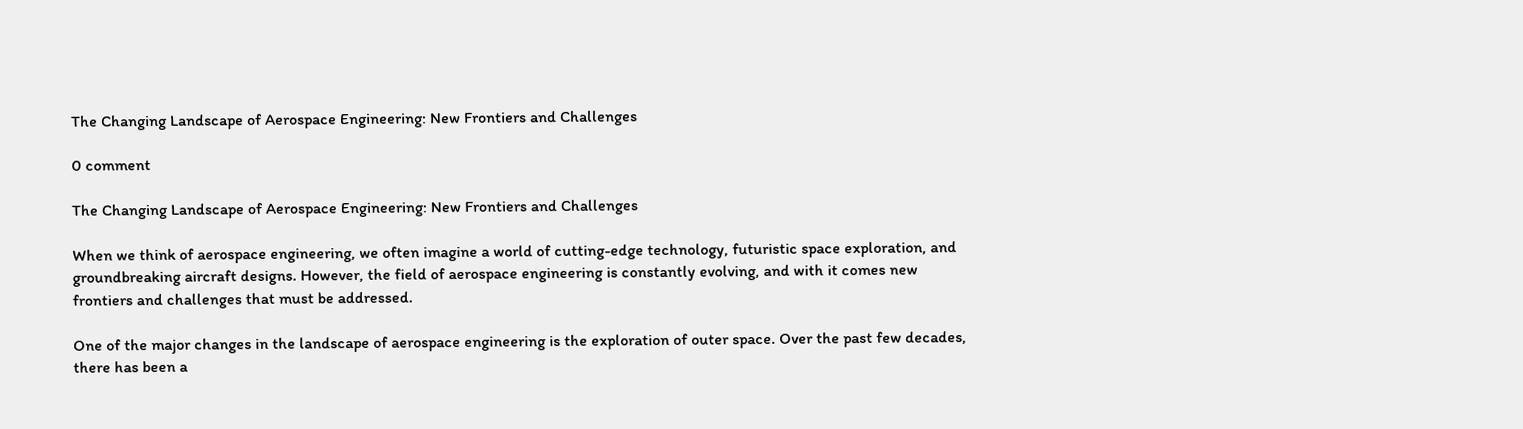The Changing Landscape of Aerospace Engineering: New Frontiers and Challenges

0 comment

The Changing Landscape of Aerospace Engineering: New Frontiers and Challenges

When we think of aerospace engineering, we often imagine a world of cutting-edge technology, futuristic space exploration, and groundbreaking aircraft designs. However, the field of aerospace engineering is constantly evolving, and with it comes new frontiers and challenges that must be addressed.

One of the major changes in the landscape of aerospace engineering is the exploration of outer space. Over the past few decades, there has been a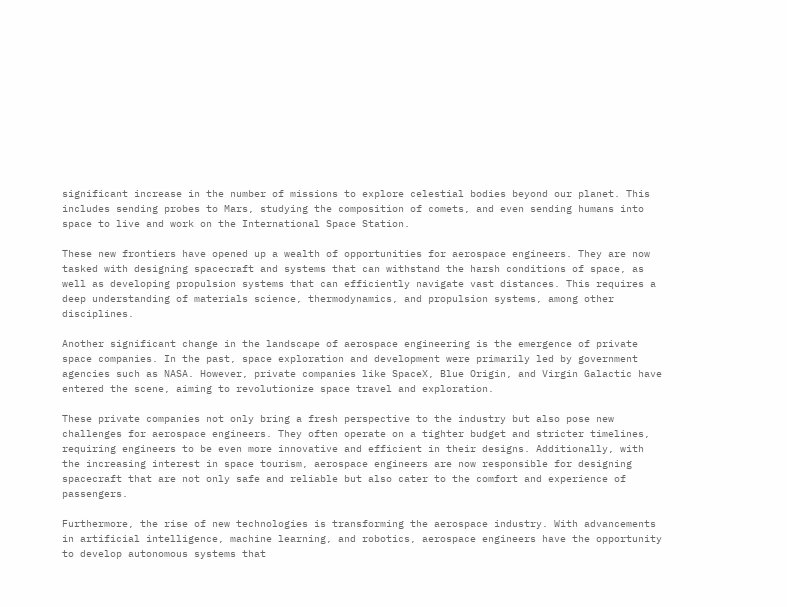significant increase in the number of missions to explore celestial bodies beyond our planet. This includes sending probes to Mars, studying the composition of comets, and even sending humans into space to live and work on the International Space Station.

These new frontiers have opened up a wealth of opportunities for aerospace engineers. They are now tasked with designing spacecraft and systems that can withstand the harsh conditions of space, as well as developing propulsion systems that can efficiently navigate vast distances. This requires a deep understanding of materials science, thermodynamics, and propulsion systems, among other disciplines.

Another significant change in the landscape of aerospace engineering is the emergence of private space companies. In the past, space exploration and development were primarily led by government agencies such as NASA. However, private companies like SpaceX, Blue Origin, and Virgin Galactic have entered the scene, aiming to revolutionize space travel and exploration.

These private companies not only bring a fresh perspective to the industry but also pose new challenges for aerospace engineers. They often operate on a tighter budget and stricter timelines, requiring engineers to be even more innovative and efficient in their designs. Additionally, with the increasing interest in space tourism, aerospace engineers are now responsible for designing spacecraft that are not only safe and reliable but also cater to the comfort and experience of passengers.

Furthermore, the rise of new technologies is transforming the aerospace industry. With advancements in artificial intelligence, machine learning, and robotics, aerospace engineers have the opportunity to develop autonomous systems that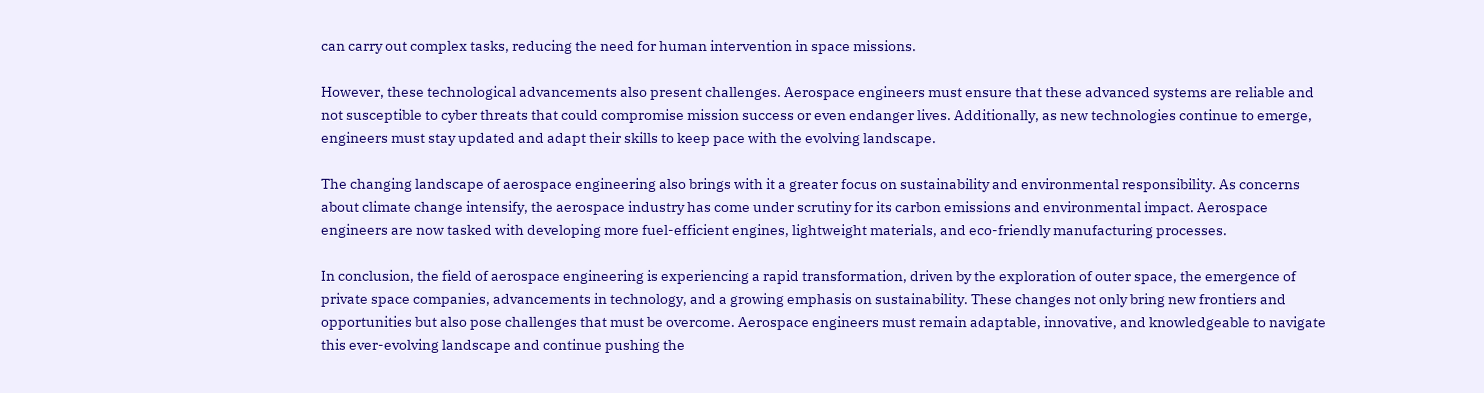can carry out complex tasks, reducing the need for human intervention in space missions.

However, these technological advancements also present challenges. Aerospace engineers must ensure that these advanced systems are reliable and not susceptible to cyber threats that could compromise mission success or even endanger lives. Additionally, as new technologies continue to emerge, engineers must stay updated and adapt their skills to keep pace with the evolving landscape.

The changing landscape of aerospace engineering also brings with it a greater focus on sustainability and environmental responsibility. As concerns about climate change intensify, the aerospace industry has come under scrutiny for its carbon emissions and environmental impact. Aerospace engineers are now tasked with developing more fuel-efficient engines, lightweight materials, and eco-friendly manufacturing processes.

In conclusion, the field of aerospace engineering is experiencing a rapid transformation, driven by the exploration of outer space, the emergence of private space companies, advancements in technology, and a growing emphasis on sustainability. These changes not only bring new frontiers and opportunities but also pose challenges that must be overcome. Aerospace engineers must remain adaptable, innovative, and knowledgeable to navigate this ever-evolving landscape and continue pushing the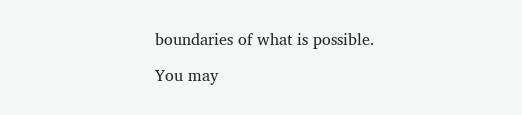boundaries of what is possible.

You may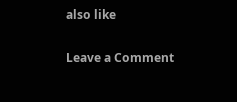also like

Leave a Comment